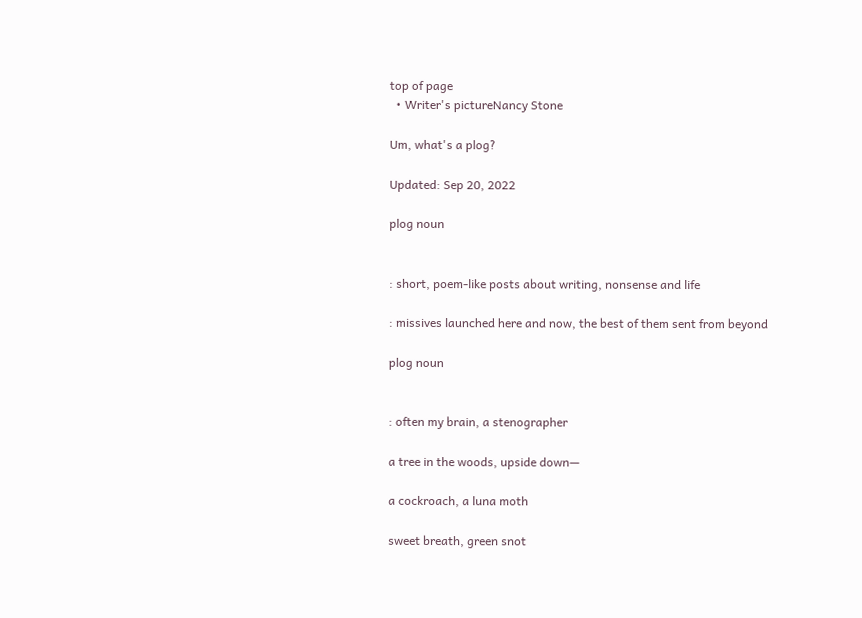top of page
  • Writer's pictureNancy Stone

Um, what's a plog?

Updated: Sep 20, 2022

plog noun


: short, poem-like posts about writing, nonsense and life

: missives launched here and now, the best of them sent from beyond

plog noun


: often my brain, a stenographer

a tree in the woods, upside down—

a cockroach, a luna moth

sweet breath, green snot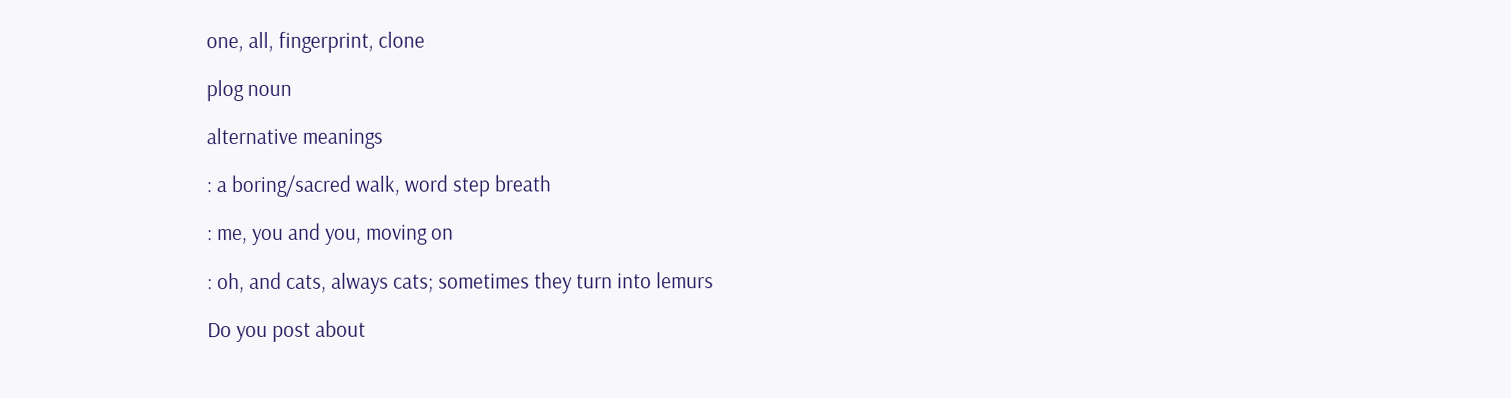one, all, fingerprint, clone

plog noun

alternative meanings

: a boring/sacred walk, word step breath

: me, you and you, moving on

: oh, and cats, always cats; sometimes they turn into lemurs

Do you post about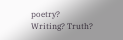poetry? Writing? Truth?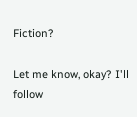Fiction?

Let me know, okay? I'll follow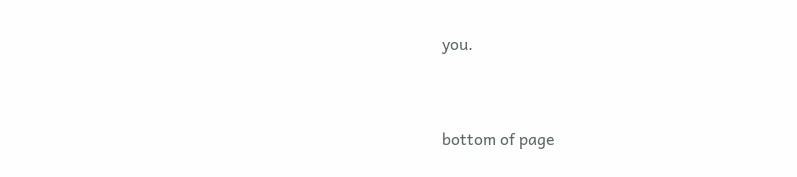you.


bottom of page